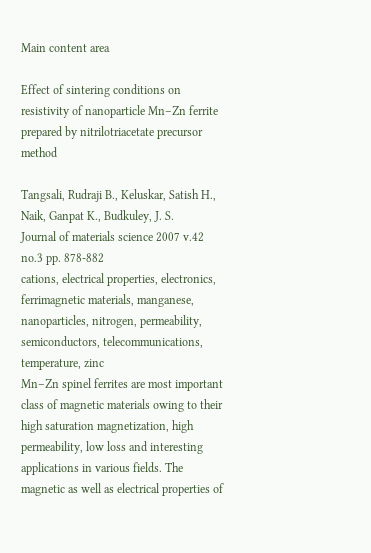Main content area

Effect of sintering conditions on resistivity of nanoparticle Mn–Zn ferrite prepared by nitrilotriacetate precursor method

Tangsali, Rudraji B., Keluskar, Satish H., Naik, Ganpat K., Budkuley, J. S.
Journal of materials science 2007 v.42 no.3 pp. 878-882
cations, electrical properties, electronics, ferrimagnetic materials, manganese, nanoparticles, nitrogen, permeability, semiconductors, telecommunications, temperature, zinc
Mn–Zn spinel ferrites are most important class of magnetic materials owing to their high saturation magnetization, high permeability, low loss and interesting applications in various fields. The magnetic as well as electrical properties of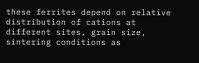these ferrites depend on relative distribution of cations at different sites, grain size, sintering conditions as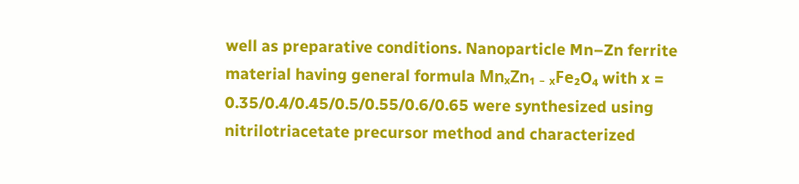well as preparative conditions. Nanoparticle Mn–Zn ferrite material having general formula MnₓZn₁ ₋ ₓFe₂O₄ with x = 0.35/0.4/0.45/0.5/0.55/0.6/0.65 were synthesized using nitrilotriacetate precursor method and characterized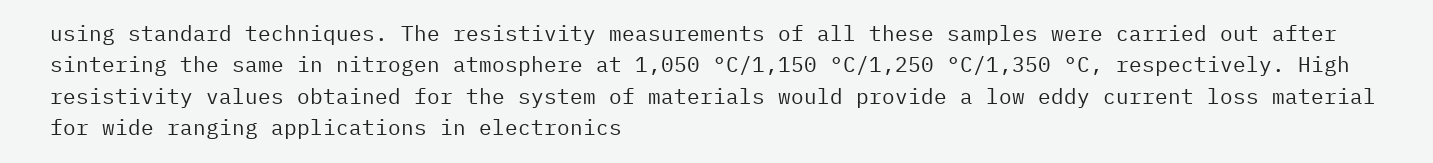using standard techniques. The resistivity measurements of all these samples were carried out after sintering the same in nitrogen atmosphere at 1,050 °C/1,150 °C/1,250 °C/1,350 °C, respectively. High resistivity values obtained for the system of materials would provide a low eddy current loss material for wide ranging applications in electronics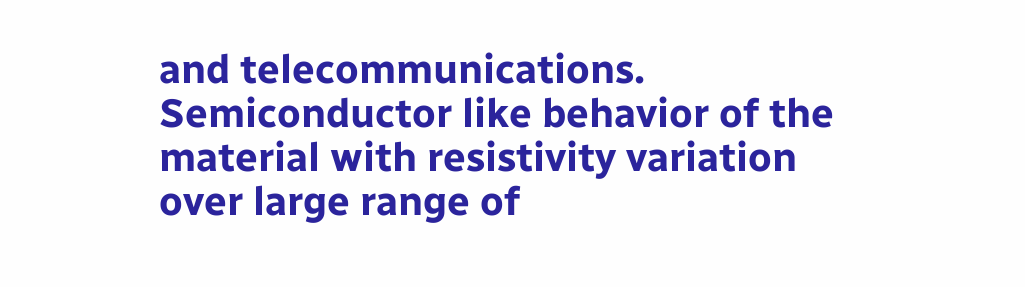and telecommunications. Semiconductor like behavior of the material with resistivity variation over large range of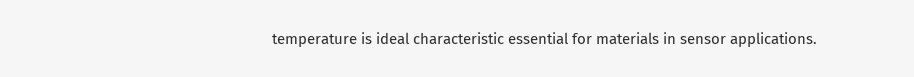temperature is ideal characteristic essential for materials in sensor applications.